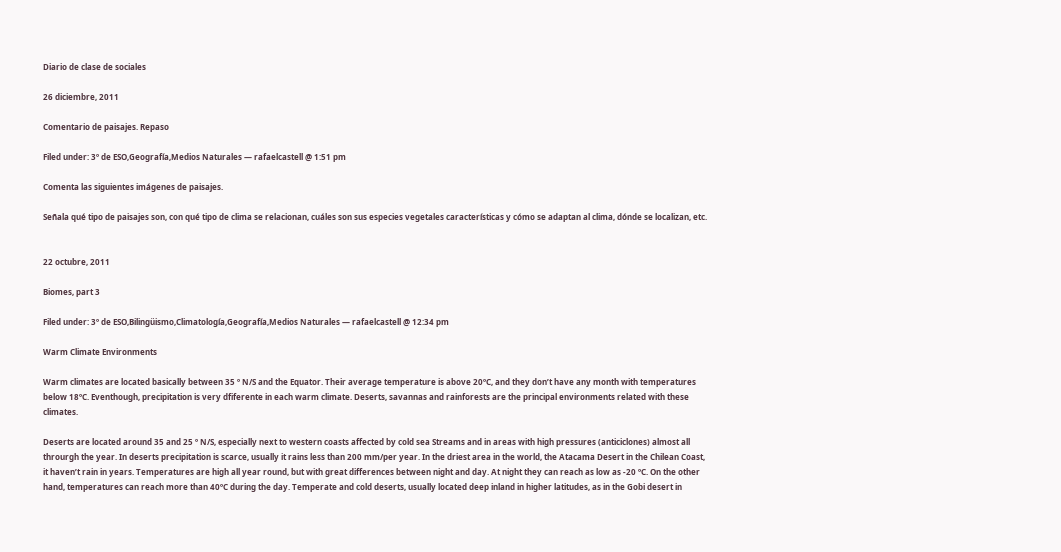Diario de clase de sociales

26 diciembre, 2011

Comentario de paisajes. Repaso

Filed under: 3º de ESO,Geografía,Medios Naturales — rafaelcastell @ 1:51 pm

Comenta las siguientes imágenes de paisajes.

Señala qué tipo de paisajes son, con qué tipo de clima se relacionan, cuáles son sus especies vegetales características y cómo se adaptan al clima, dónde se localizan, etc.


22 octubre, 2011

Biomes, part 3

Filed under: 3º de ESO,Bilingüismo,Climatología,Geografía,Medios Naturales — rafaelcastell @ 12:34 pm

Warm Climate Environments

Warm climates are located basically between 35 º N/S and the Equator. Their average temperature is above 20ºC, and they don’t have any month with temperatures below 18ºC. Eventhough, precipitation is very dfiferente in each warm climate. Deserts, savannas and rainforests are the principal environments related with these climates.

Deserts are located around 35 and 25 º N/S, especially next to western coasts affected by cold sea Streams and in areas with high pressures (anticiclones) almost all throurgh the year. In deserts precipitation is scarce, usually it rains less than 200 mm/per year. In the driest area in the world, the Atacama Desert in the Chilean Coast, it haven’t rain in years. Temperatures are high all year round, but with great differences between night and day. At night they can reach as low as -20 ºC. On the other hand, temperatures can reach more than 40ºC during the day. Temperate and cold deserts, usually located deep inland in higher latitudes, as in the Gobi desert in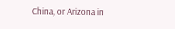China, or Arizona in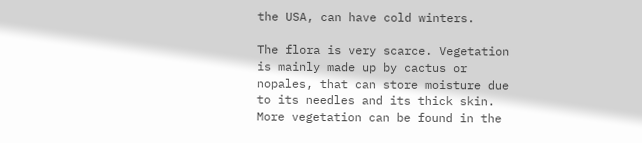the USA, can have cold winters.

The flora is very scarce. Vegetation is mainly made up by cactus or nopales, that can store moisture due to its needles and its thick skin. More vegetation can be found in the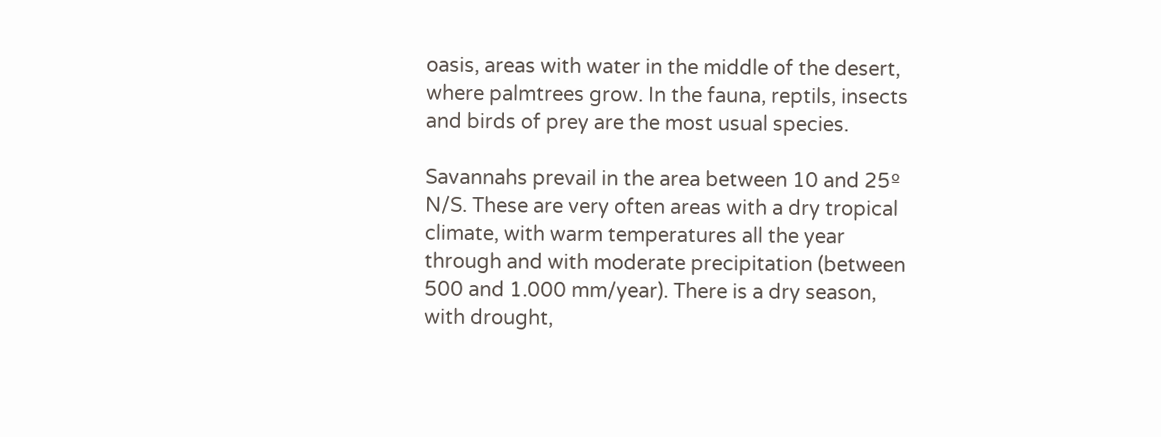oasis, areas with water in the middle of the desert, where palmtrees grow. In the fauna, reptils, insects and birds of prey are the most usual species.

Savannahs prevail in the area between 10 and 25º N/S. These are very often areas with a dry tropical climate, with warm temperatures all the year through and with moderate precipitation (between 500 and 1.000 mm/year). There is a dry season, with drought,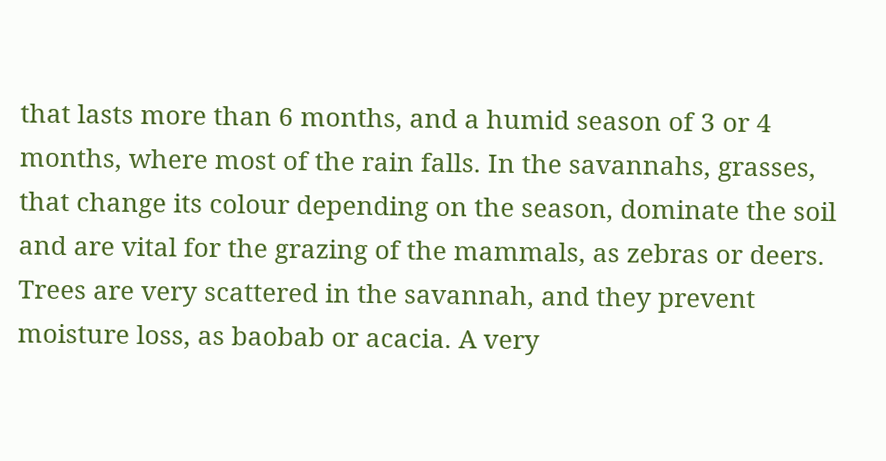that lasts more than 6 months, and a humid season of 3 or 4 months, where most of the rain falls. In the savannahs, grasses, that change its colour depending on the season, dominate the soil and are vital for the grazing of the mammals, as zebras or deers. Trees are very scattered in the savannah, and they prevent moisture loss, as baobab or acacia. A very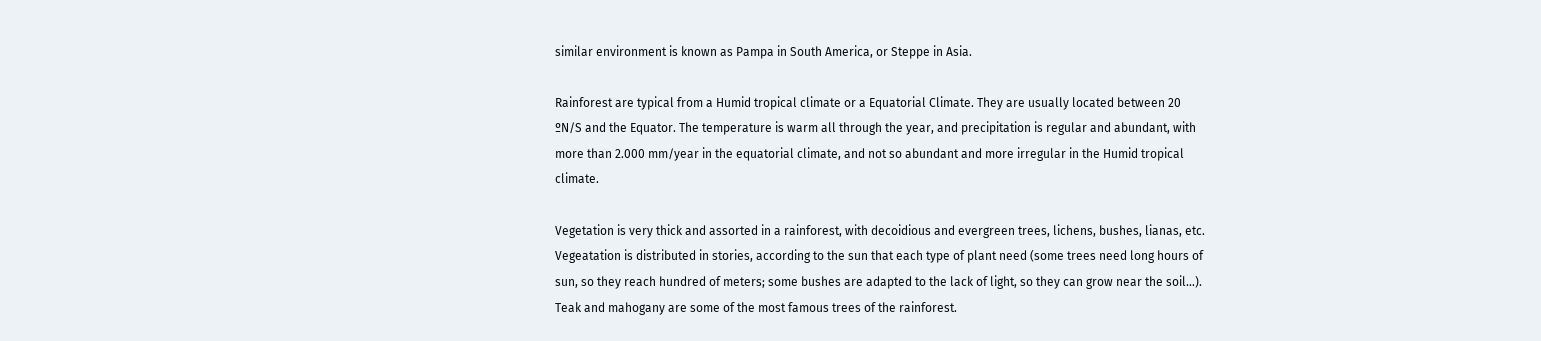similar environment is known as Pampa in South America, or Steppe in Asia.

Rainforest are typical from a Humid tropical climate or a Equatorial Climate. They are usually located between 20 ºN/S and the Equator. The temperature is warm all through the year, and precipitation is regular and abundant, with more than 2.000 mm/year in the equatorial climate, and not so abundant and more irregular in the Humid tropical climate.

Vegetation is very thick and assorted in a rainforest, with decoidious and evergreen trees, lichens, bushes, lianas, etc. Vegeatation is distributed in stories, according to the sun that each type of plant need (some trees need long hours of sun, so they reach hundred of meters; some bushes are adapted to the lack of light, so they can grow near the soil…). Teak and mahogany are some of the most famous trees of the rainforest.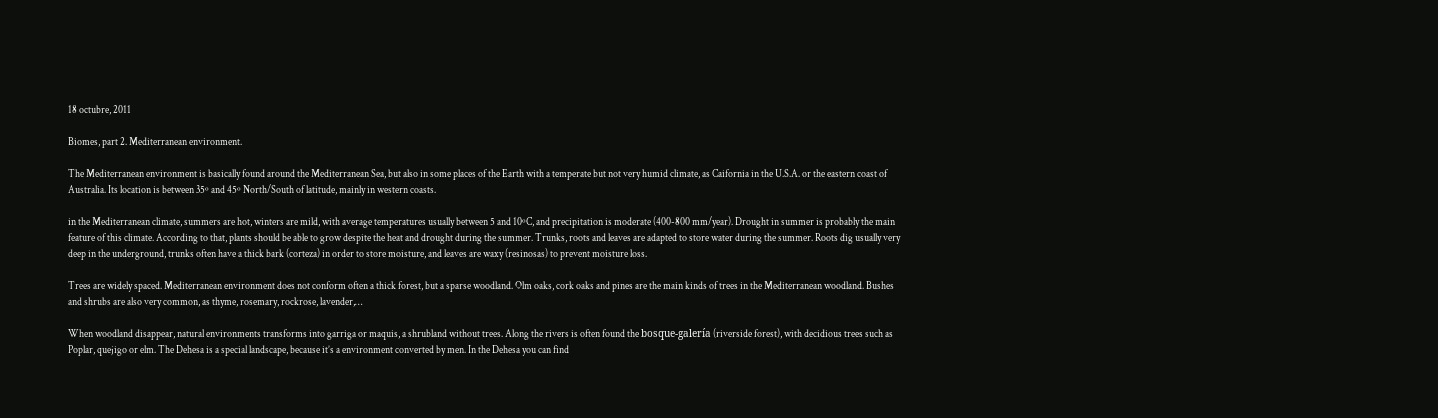18 octubre, 2011

Biomes, part 2. Mediterranean environment.

The Mediterranean environment is basically found around the Mediterranean Sea, but also in some places of the Earth with a temperate but not very humid climate, as Caifornia in the U.S.A. or the eastern coast of Australia. Its location is between 35º and 45º North/South of latitude, mainly in western coasts.

in the Mediterranean climate, summers are hot, winters are mild, with average temperatures usually between 5 and 10ºC, and precipitation is moderate (400-800 mm/year). Drought in summer is probably the main feature of this climate. According to that, plants should be able to grow despite the heat and drought during the summer. Trunks, roots and leaves are adapted to store water during the summer. Roots dig usually very deep in the underground, trunks often have a thick bark (corteza) in order to store moisture, and leaves are waxy (resinosas) to prevent moisture loss.

Trees are widely spaced. Mediterranean environment does not conform often a thick forest, but a sparse woodland. Olm oaks, cork oaks and pines are the main kinds of trees in the Mediterranean woodland. Bushes and shrubs are also very common, as thyme, rosemary, rockrose, lavender,…

When woodland disappear, natural environments transforms into garriga or maquis, a shrubland without trees. Along the rivers is often found the bosque-galería (riverside forest), with decidious trees such as Poplar, quejigo or elm. The Dehesa is a special landscape, because it’s a environment converted by men. In the Dehesa you can find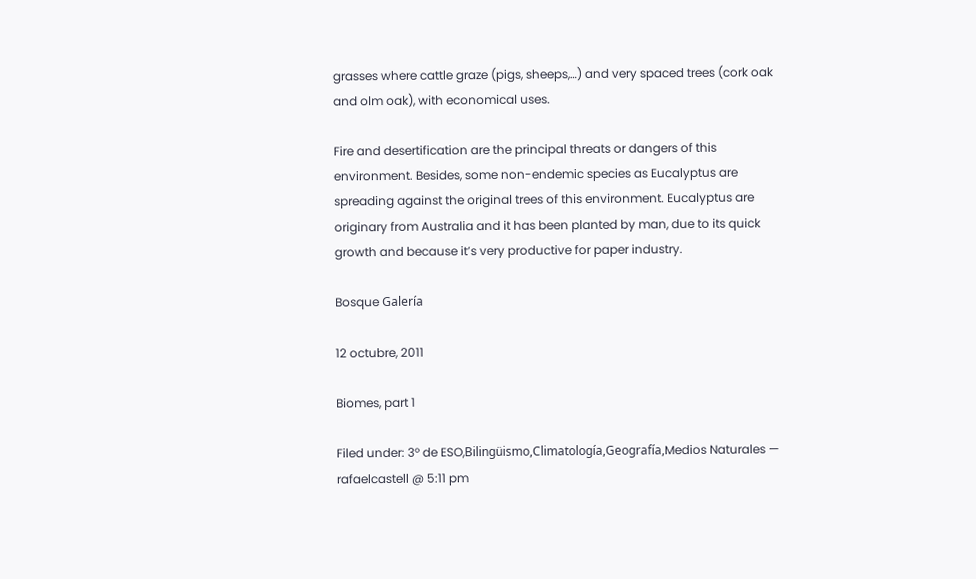grasses where cattle graze (pigs, sheeps,…) and very spaced trees (cork oak and olm oak), with economical uses.

Fire and desertification are the principal threats or dangers of this environment. Besides, some non-endemic species as Eucalyptus are spreading against the original trees of this environment. Eucalyptus are originary from Australia and it has been planted by man, due to its quick growth and because it’s very productive for paper industry.

Bosque Galería

12 octubre, 2011

Biomes, part 1

Filed under: 3º de ESO,Bilingüismo,Climatología,Geografía,Medios Naturales — rafaelcastell @ 5:11 pm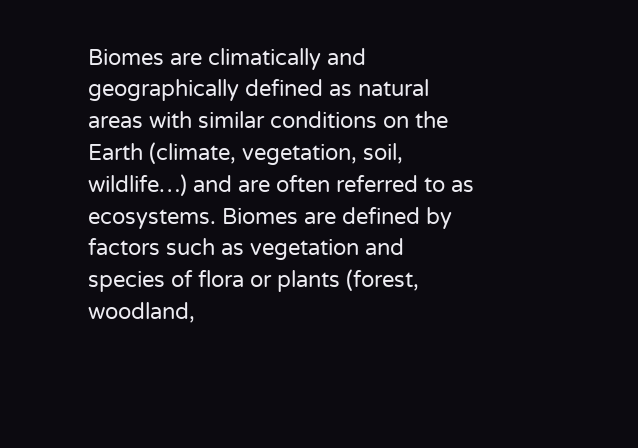Biomes are climatically and geographically defined as natural areas with similar conditions on the Earth (climate, vegetation, soil, wildlife…) and are often referred to as ecosystems. Biomes are defined by factors such as vegetation and species of flora or plants (forest, woodland,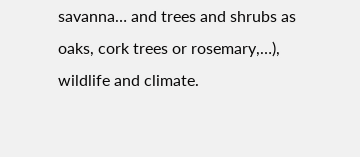savanna… and trees and shrubs as oaks, cork trees or rosemary,…), wildlife and climate.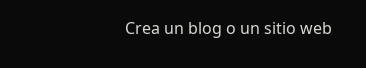Crea un blog o un sitio web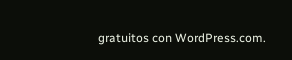gratuitos con WordPress.com.